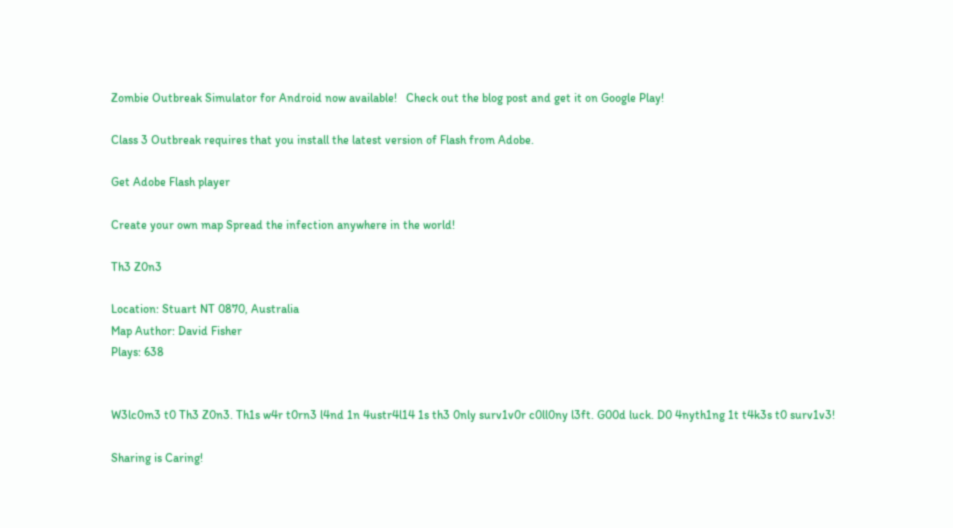Zombie Outbreak Simulator for Android now available!   Check out the blog post and get it on Google Play!

Class 3 Outbreak requires that you install the latest version of Flash from Adobe.

Get Adobe Flash player

Create your own map Spread the infection anywhere in the world!

Th3 Z0n3

Location: Stuart NT 0870, Australia
Map Author: David Fisher
Plays: 638


W3lc0m3 t0 Th3 Z0n3. Th1s w4r t0rn3 l4nd 1n 4ustr4l14 1s th3 0nly surv1v0r c0ll0ny l3ft. G00d luck. D0 4nyth1ng 1t t4k3s t0 surv1v3!

Sharing is Caring!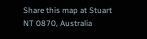Share this map at Stuart NT 0870, Australia